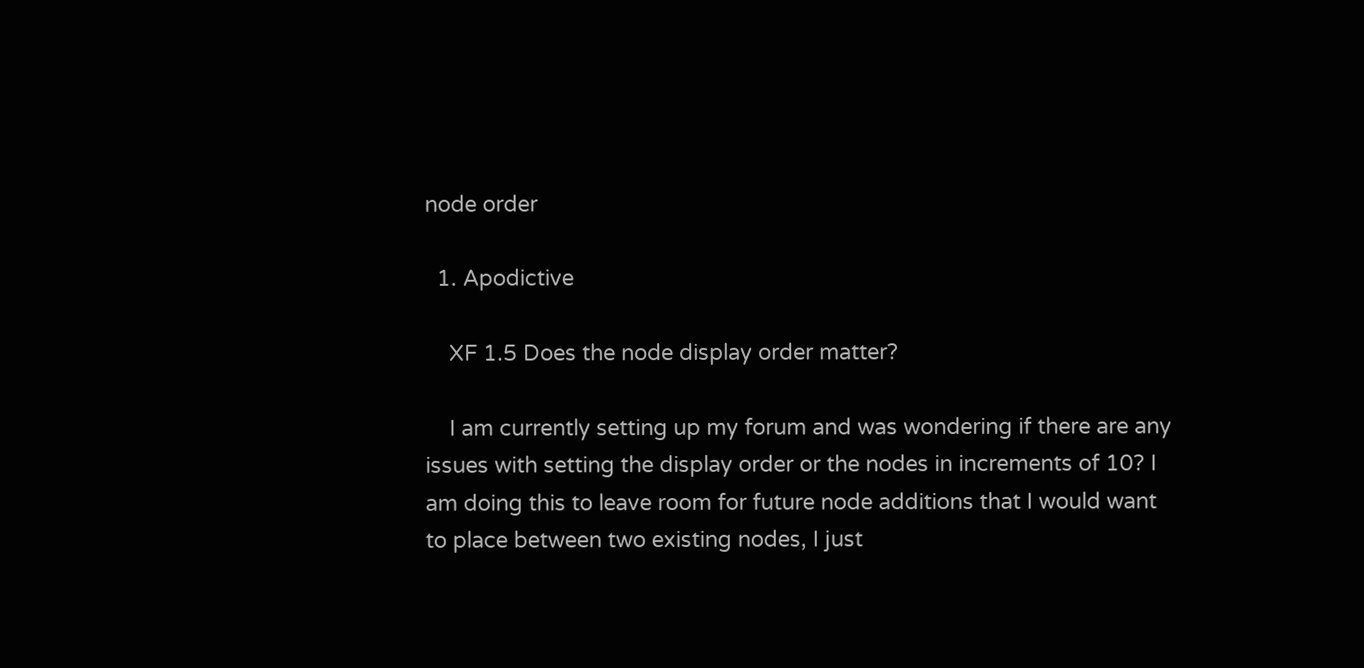node order

  1. Apodictive

    XF 1.5 Does the node display order matter?

    I am currently setting up my forum and was wondering if there are any issues with setting the display order or the nodes in increments of 10? I am doing this to leave room for future node additions that I would want to place between two existing nodes, I just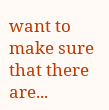want to make sure that there are...